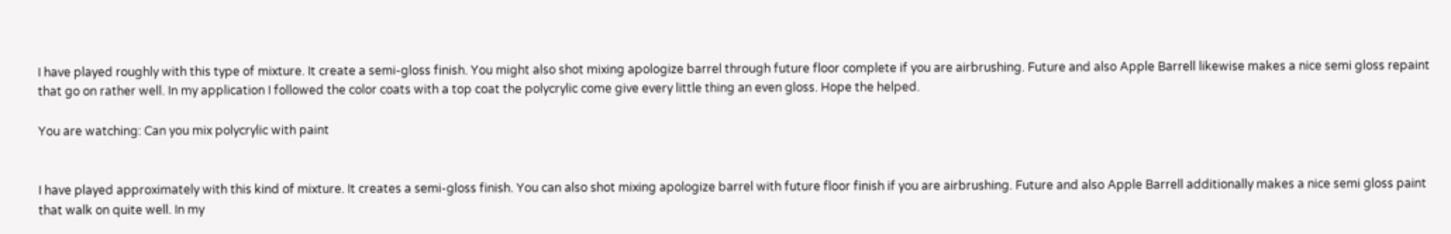I have played roughly with this type of mixture. It create a semi-gloss finish. You might also shot mixing apologize barrel through future floor complete if you are airbrushing. Future and also Apple Barrell likewise makes a nice semi gloss repaint that go on rather well. In my application I followed the color coats with a top coat the polycrylic come give every little thing an even gloss. Hope the helped.

You are watching: Can you mix polycrylic with paint


I have played approximately with this kind of mixture. It creates a semi-gloss finish. You can also shot mixing apologize barrel with future floor finish if you are airbrushing. Future and also Apple Barrell additionally makes a nice semi gloss paint that walk on quite well. In my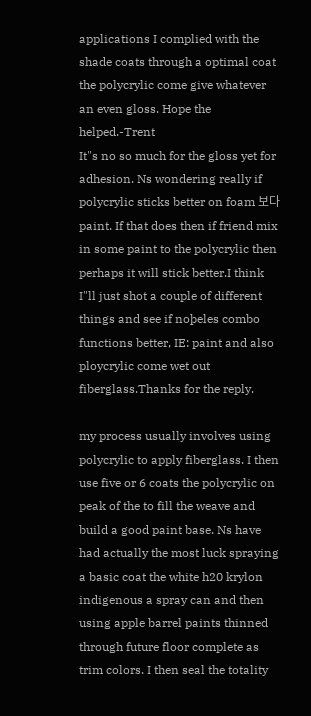applications I complied with the shade coats through a optimal coat the polycrylic come give whatever an even gloss. Hope the helped.-Trent
It"s no so much for the gloss yet for adhesion. Ns wondering really if polycrylic sticks better on foam 보다 paint. If that does then if friend mix in some paint to the polycrylic then perhaps it will stick better.I think I"ll just shot a couple of different things and see if noþeles combo functions better, IE: paint and also ploycrylic come wet out fiberglass.Thanks for the reply.

my process usually involves using polycrylic to apply fiberglass. I then use five or 6 coats the polycrylic on peak of the to fill the weave and build a good paint base. Ns have had actually the most luck spraying a basic coat the white h20 krylon indigenous a spray can and then using apple barrel paints thinned through future floor complete as trim colors. I then seal the totality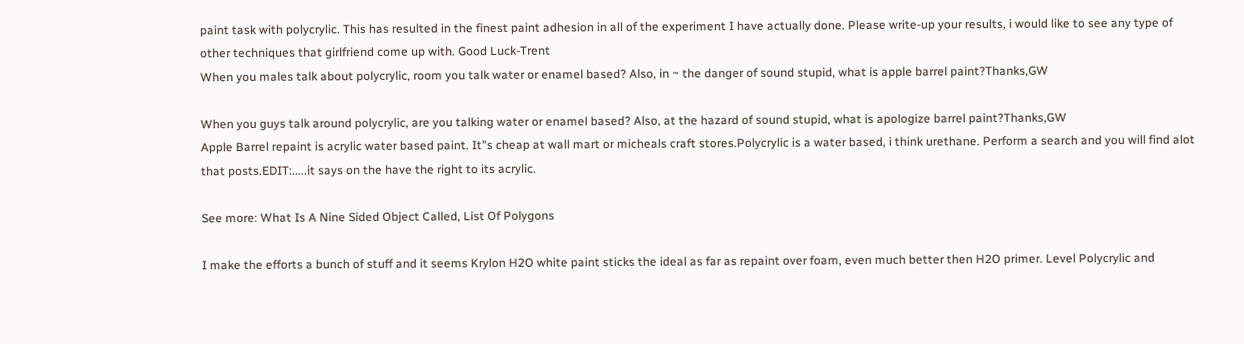paint task with polycrylic. This has resulted in the finest paint adhesion in all of the experiment I have actually done. Please write-up your results, i would like to see any type of other techniques that girlfriend come up with. Good Luck-Trent
When you males talk about polycrylic, room you talk water or enamel based? Also, in ~ the danger of sound stupid, what is apple barrel paint?Thanks,GW

When you guys talk around polycrylic, are you talking water or enamel based? Also, at the hazard of sound stupid, what is apologize barrel paint?Thanks,GW
Apple Barrel repaint is acrylic water based paint. It"s cheap at wall mart or micheals craft stores.Polycrylic is a water based, i think urethane. Perform a search and you will find alot that posts.EDIT:.....it says on the have the right to its acrylic.

See more: What Is A Nine Sided Object Called, List Of Polygons

I make the efforts a bunch of stuff and it seems Krylon H2O white paint sticks the ideal as far as repaint over foam, even much better then H2O primer. Level Polycrylic and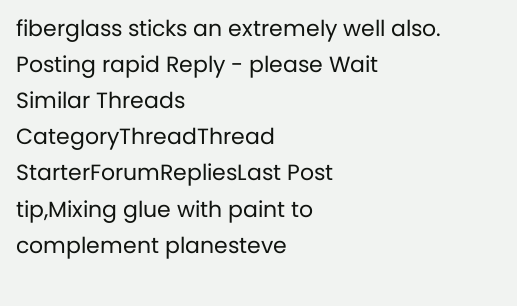fiberglass sticks an extremely well also.
Posting rapid Reply - please Wait
Similar Threads
CategoryThreadThread StarterForumRepliesLast Post
tip,Mixing glue with paint to complement planesteve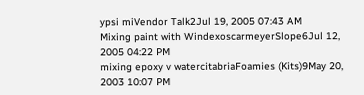ypsi miVendor Talk2Jul 19, 2005 07:43 AM
Mixing paint with WindexoscarmeyerSlope6Jul 12, 2005 04:22 PM
mixing epoxy v watercitabriaFoamies (Kits)9May 20, 2003 10:07 PM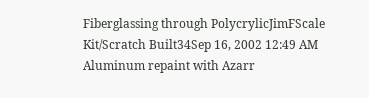Fiberglassing through PolycrylicJimFScale Kit/Scratch Built34Sep 16, 2002 12:49 AM
Aluminum repaint with Azarr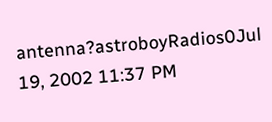antenna?astroboyRadios0Jul 19, 2002 11:37 PM